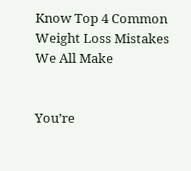Know Top 4 Common Weight Loss Mistakes We All Make


You’re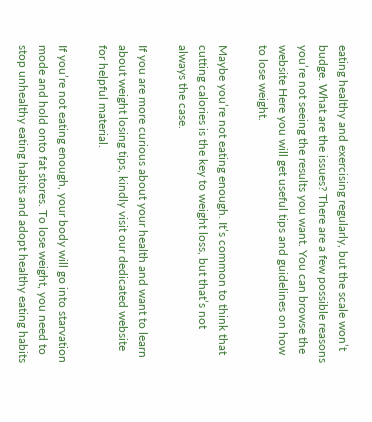eating healthy and exercising regularly, but the scale won’t budge. What are the issues? There are a few possible reasons you’re not seeing the results you want. You can browse the website Here you will get useful tips and guidelines on how to lose weight.

Maybe you’re not eating enough. It’s common to think that cutting calories is the key to weight loss, but that’s not always the case.

If you are more curious about your health and want to learn about weight losing tips, kindly visit our dedicated website for helpful material.

If you’re not eating enough, your body will go into starvation mode and hold onto fat stores. To lose weight, you need to stop unhealthy eating habits and adopt healthy eating habits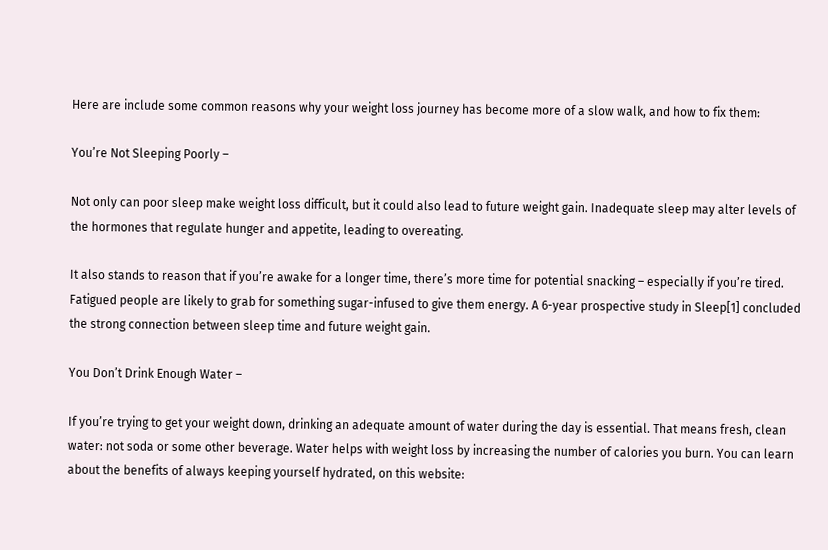Here are include some common reasons why your weight loss journey has become more of a slow walk, and how to fix them:

You’re Not Sleeping Poorly –

Not only can poor sleep make weight loss difficult, but it could also lead to future weight gain. Inadequate sleep may alter levels of the hormones that regulate hunger and appetite, leading to overeating.

It also stands to reason that if you’re awake for a longer time, there’s more time for potential snacking – especially if you’re tired. Fatigued people are likely to grab for something sugar-infused to give them energy. A 6-year prospective study in Sleep[1] concluded the strong connection between sleep time and future weight gain.

You Don’t Drink Enough Water –

If you’re trying to get your weight down, drinking an adequate amount of water during the day is essential. That means fresh, clean water: not soda or some other beverage. Water helps with weight loss by increasing the number of calories you burn. You can learn about the benefits of always keeping yourself hydrated, on this website: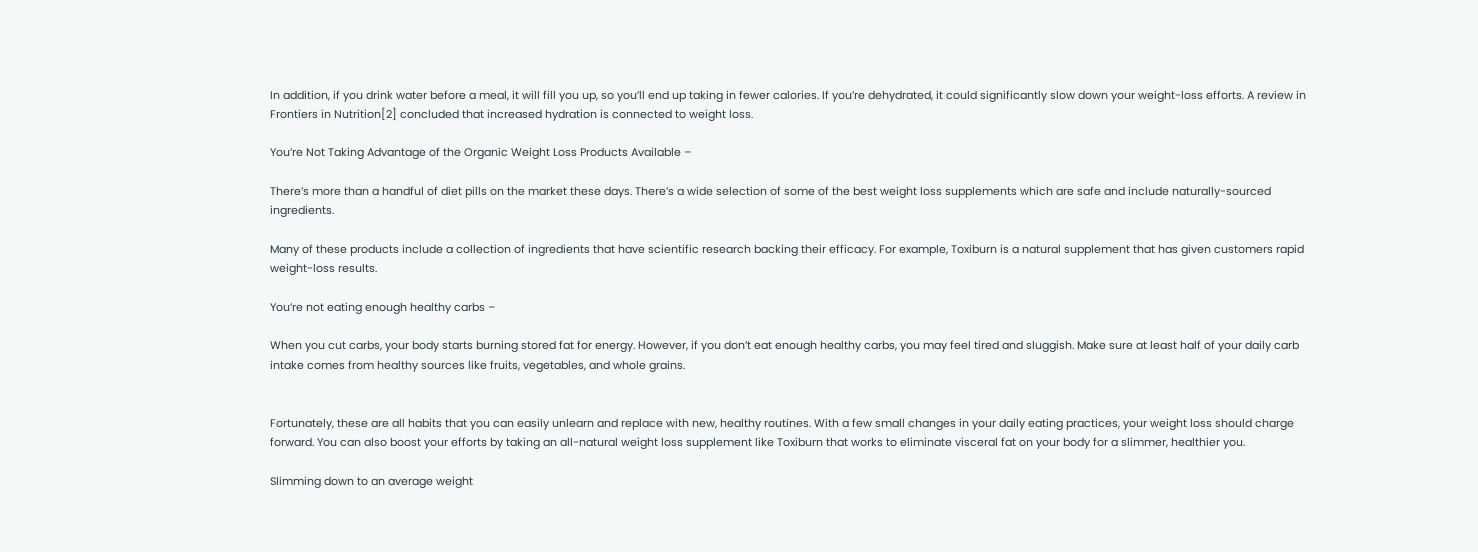In addition, if you drink water before a meal, it will fill you up, so you’ll end up taking in fewer calories. If you’re dehydrated, it could significantly slow down your weight-loss efforts. A review in Frontiers in Nutrition[2] concluded that increased hydration is connected to weight loss.

You’re Not Taking Advantage of the Organic Weight Loss Products Available –

There’s more than a handful of diet pills on the market these days. There’s a wide selection of some of the best weight loss supplements which are safe and include naturally-sourced ingredients.

Many of these products include a collection of ingredients that have scientific research backing their efficacy. For example, Toxiburn is a natural supplement that has given customers rapid weight-loss results.

You’re not eating enough healthy carbs –

When you cut carbs, your body starts burning stored fat for energy. However, if you don’t eat enough healthy carbs, you may feel tired and sluggish. Make sure at least half of your daily carb intake comes from healthy sources like fruits, vegetables, and whole grains.


Fortunately, these are all habits that you can easily unlearn and replace with new, healthy routines. With a few small changes in your daily eating practices, your weight loss should charge forward. You can also boost your efforts by taking an all-natural weight loss supplement like Toxiburn that works to eliminate visceral fat on your body for a slimmer, healthier you.

Slimming down to an average weight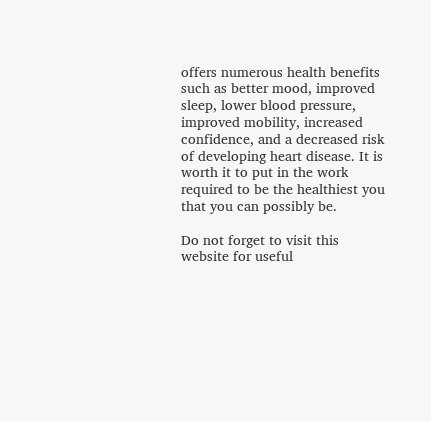offers numerous health benefits such as better mood, improved sleep, lower blood pressure, improved mobility, increased confidence, and a decreased risk of developing heart disease. It is worth it to put in the work required to be the healthiest you that you can possibly be.

Do not forget to visit this website for useful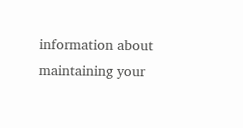information about maintaining your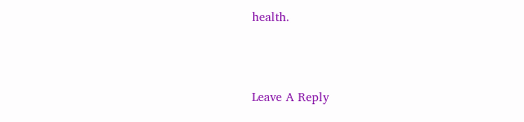health.



Leave A Reply